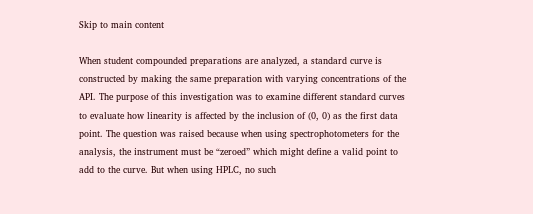Skip to main content

When student compounded preparations are analyzed, a standard curve is constructed by making the same preparation with varying concentrations of the API. The purpose of this investigation was to examine different standard curves to evaluate how linearity is affected by the inclusion of (0, 0) as the first data point. The question was raised because when using spectrophotometers for the analysis, the instrument must be “zeroed” which might define a valid point to add to the curve. But when using HPLC, no such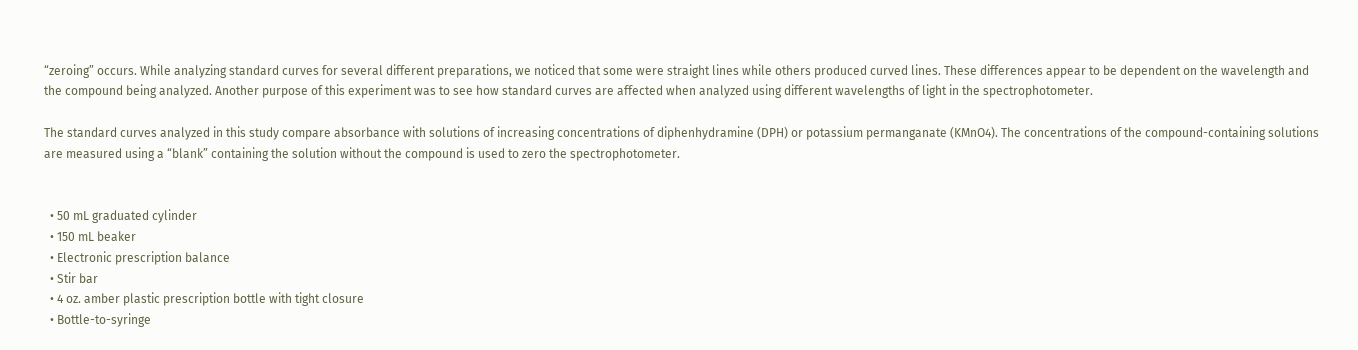“zeroing” occurs. While analyzing standard curves for several different preparations, we noticed that some were straight lines while others produced curved lines. These differences appear to be dependent on the wavelength and the compound being analyzed. Another purpose of this experiment was to see how standard curves are affected when analyzed using different wavelengths of light in the spectrophotometer.

The standard curves analyzed in this study compare absorbance with solutions of increasing concentrations of diphenhydramine (DPH) or potassium permanganate (KMnO4). The concentrations of the compound-containing solutions are measured using a “blank” containing the solution without the compound is used to zero the spectrophotometer.


  • 50 mL graduated cylinder
  • 150 mL beaker
  • Electronic prescription balance
  • Stir bar
  • 4 oz. amber plastic prescription bottle with tight closure
  • Bottle-to-syringe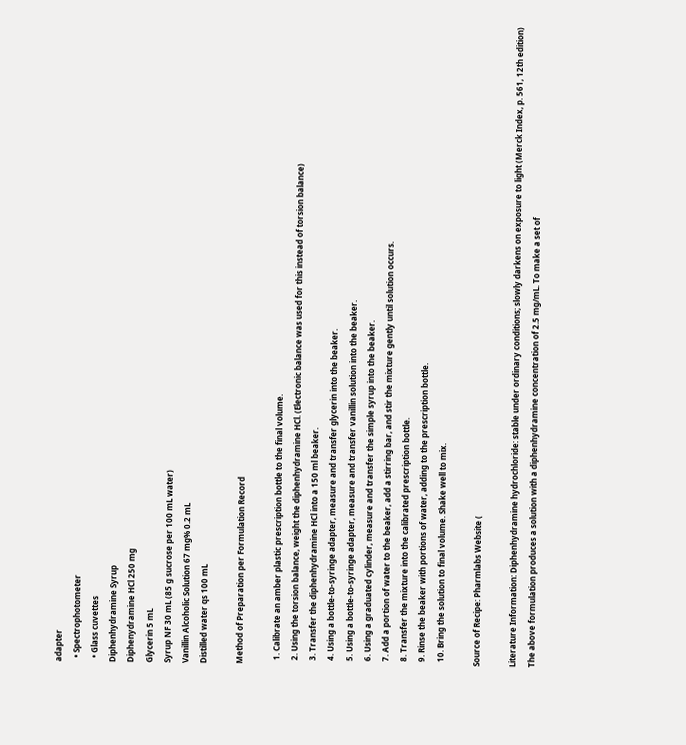adapter
  • Spectrophotometer
  • Glass cuvettes
Diphenhydramine Syrup
Diphenydramine HCl 250 mg
Glycerin 5 mL
Syrup NF 30 mL (85 g sucrose per 100 mL water)
Vanillin Alcoholic Solution 67 mg% 0.2 mL
Distilled water qs 100 mL

Method of Preparation per Formulation Record

  1. Calibrate an amber plastic prescription bottle to the final volume.
  2. Using the torsion balance, weight the diphenhydramine HCl. (Electronic balance was used for this instead of torsion balance)
  3. Transfer the diphenhydramine HCl into a 150 ml beaker.
  4. Using a bottle-to-syringe adapter, measure and transfer glycerin into the beaker.
  5. Using a bottle-to-syringe adapter, measure and transfer vanillin solution into the beaker.
  6. Using a graduated cylinder, measure and transfer the simple syrup into the beaker.
  7. Add a portion of water to the beaker, add a stirring bar, and stir the mixture gently until solution occurs.
  8. Transfer the mixture into the calibrated prescription bottle.
  9. Rinse the beaker with portions of water, adding to the prescription bottle.
  10. Bring the solution to final volume. Shake well to mix.

Source of Recipe: Pharmlabs Website (

Literature Information: Diphenhydramine hydrochloride: stable under ordinary conditions; slowly darkens on exposure to light (Merck Index, p. 561, 12th edition)
The above formulation produces a solution with a diphenhydramine concentration of 2.5 mg/mL. To make a set of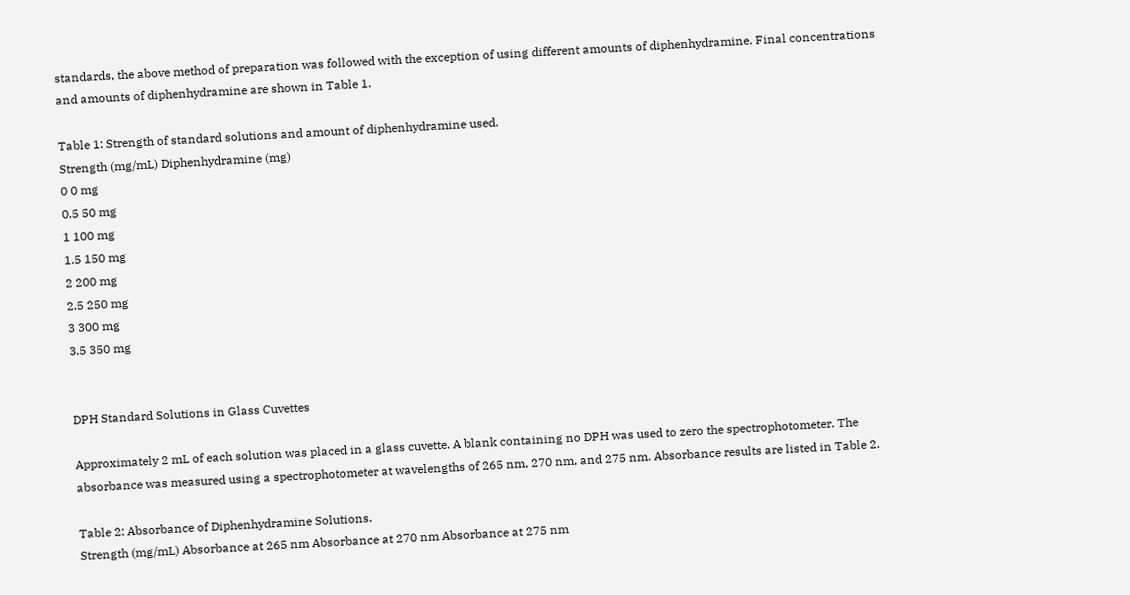standards, the above method of preparation was followed with the exception of using different amounts of diphenhydramine. Final concentrations and amounts of diphenhydramine are shown in Table 1.

Table 1: Strength of standard solutions and amount of diphenhydramine used.
Strength (mg/mL) Diphenhydramine (mg)
0 0 mg
0.5 50 mg
1 100 mg
1.5 150 mg
2 200 mg
2.5 250 mg
3 300 mg
3.5 350 mg


DPH Standard Solutions in Glass Cuvettes

Approximately 2 mL of each solution was placed in a glass cuvette. A blank containing no DPH was used to zero the spectrophotometer. The absorbance was measured using a spectrophotometer at wavelengths of 265 nm, 270 nm, and 275 nm. Absorbance results are listed in Table 2.

Table 2: Absorbance of Diphenhydramine Solutions.
Strength (mg/mL) Absorbance at 265 nm Absorbance at 270 nm Absorbance at 275 nm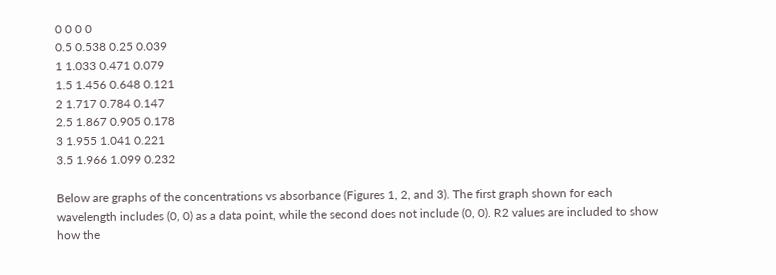0 0 0 0
0.5 0.538 0.25 0.039
1 1.033 0.471 0.079
1.5 1.456 0.648 0.121
2 1.717 0.784 0.147
2.5 1.867 0.905 0.178
3 1.955 1.041 0.221
3.5 1.966 1.099 0.232

Below are graphs of the concentrations vs absorbance (Figures 1, 2, and 3). The first graph shown for each wavelength includes (0, 0) as a data point, while the second does not include (0, 0). R2 values are included to show how the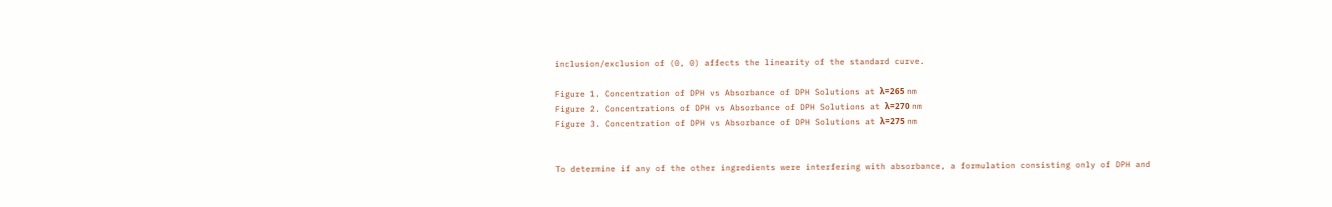inclusion/exclusion of (0, 0) affects the linearity of the standard curve.

Figure 1. Concentration of DPH vs Absorbance of DPH Solutions at λ=265 nm
Figure 2. Concentrations of DPH vs Absorbance of DPH Solutions at λ=270 nm
Figure 3. Concentration of DPH vs Absorbance of DPH Solutions at λ=275 nm


To determine if any of the other ingredients were interfering with absorbance, a formulation consisting only of DPH and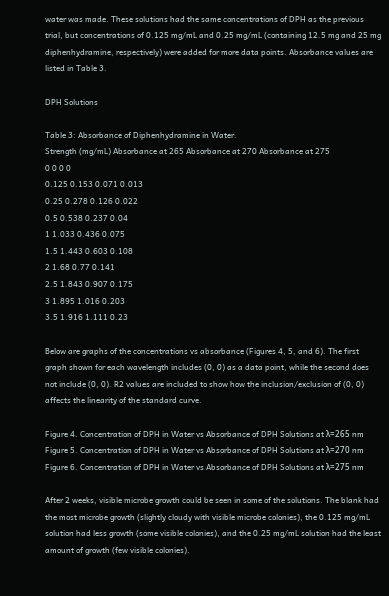water was made. These solutions had the same concentrations of DPH as the previous trial, but concentrations of 0.125 mg/mL and 0.25 mg/mL (containing 12.5 mg and 25 mg diphenhydramine, respectively) were added for more data points. Absorbance values are listed in Table 3.

DPH Solutions

Table 3: Absorbance of Diphenhydramine in Water.
Strength (mg/mL) Absorbance at 265 Absorbance at 270 Absorbance at 275
0 0 0 0
0.125 0.153 0.071 0.013
0.25 0.278 0.126 0.022
0.5 0.538 0.237 0.04
1 1.033 0.436 0.075
1.5 1.443 0.603 0.108
2 1.68 0.77 0.141
2.5 1.843 0.907 0.175
3 1.895 1.016 0.203
3.5 1.916 1.111 0.23

Below are graphs of the concentrations vs absorbance (Figures 4, 5, and 6). The first graph shown for each wavelength includes (0, 0) as a data point, while the second does not include (0, 0). R2 values are included to show how the inclusion/exclusion of (0, 0) affects the linearity of the standard curve.

Figure 4. Concentration of DPH in Water vs Absorbance of DPH Solutions at λ=265 nm
Figure 5. Concentration of DPH in Water vs Absorbance of DPH Solutions at λ=270 nm
Figure 6. Concentration of DPH in Water vs Absorbance of DPH Solutions at λ=275 nm

After 2 weeks, visible microbe growth could be seen in some of the solutions. The blank had the most microbe growth (slightly cloudy with visible microbe colonies), the 0.125 mg/mL solution had less growth (some visible colonies), and the 0.25 mg/mL solution had the least amount of growth (few visible colonies).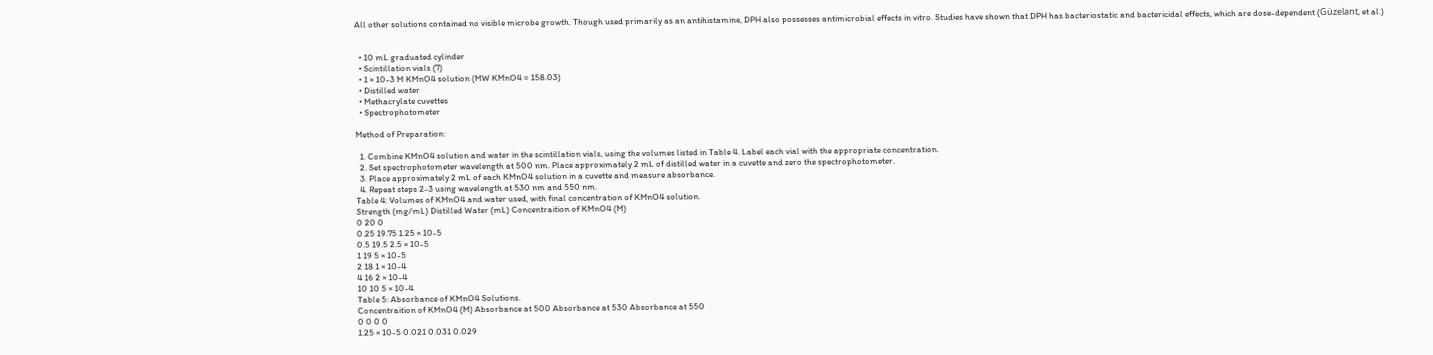All other solutions contained no visible microbe growth. Though used primarily as an antihistamine, DPH also possesses antimicrobial effects in vitro. Studies have shown that DPH has bacteriostatic and bactericidal effects, which are dose-dependent (Güzelant, et al.)


  • 10 mL graduated cylinder
  • Scintillation vials (7)
  • 1 × 10-3 M KMnO4 solution (MW KMnO4 = 158.03)
  • Distilled water
  • Methacrylate cuvettes
  • Spectrophotometer

Method of Preparation:

  1. Combine KMnO4 solution and water in the scintillation vials, using the volumes listed in Table 4. Label each vial with the appropriate concentration.
  2. Set spectrophotometer wavelength at 500 nm. Place approximately 2 mL of distilled water in a cuvette and zero the spectrophotometer.
  3. Place approximately 2 mL of each KMnO4 solution in a cuvette and measure absorbance.
  4. Repeat steps 2-3 using wavelength at 530 nm and 550 nm.
Table 4: Volumes of KMnO4 and water used, with final concentration of KMnO4 solution.
Strength (mg/mL) Distilled Water (mL) Concentraition of KMnO4 (M)
0 20 0
0.25 19.75 1.25 × 10-5
0.5 19.5 2.5 × 10-5
1 19 5 × 10-5
2 18 1 × 10-4
4 16 2 × 10-4
10 10 5 × 10-4
Table 5: Absorbance of KMnO4 Solutions.
Concentraition of KMnO4 (M) Absorbance at 500 Absorbance at 530 Absorbance at 550
0 0 0 0
1.25 × 10-5 0.021 0.031 0.029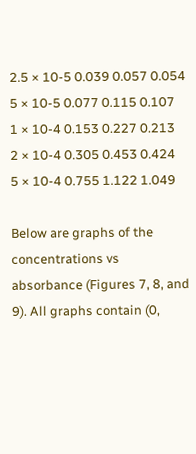2.5 × 10-5 0.039 0.057 0.054
5 × 10-5 0.077 0.115 0.107
1 × 10-4 0.153 0.227 0.213
2 × 10-4 0.305 0.453 0.424
5 × 10-4 0.755 1.122 1.049

Below are graphs of the concentrations vs absorbance (Figures 7, 8, and 9). All graphs contain (0,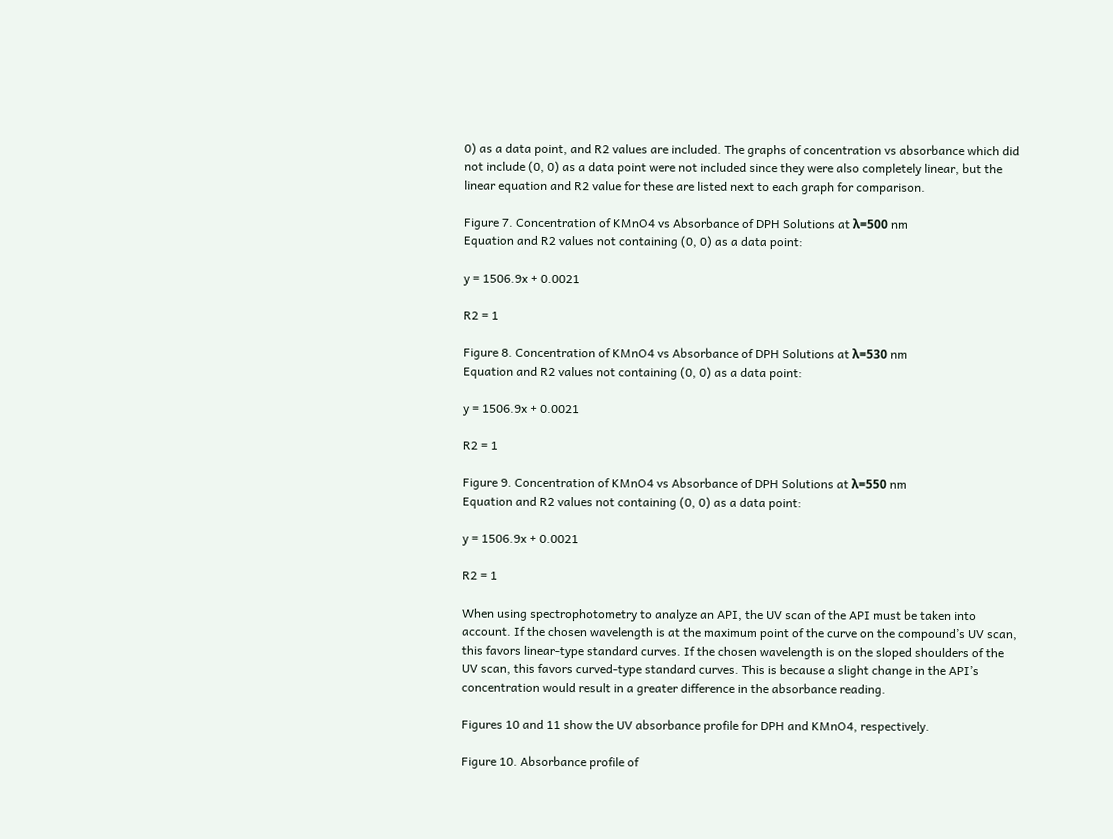0) as a data point, and R2 values are included. The graphs of concentration vs absorbance which did not include (0, 0) as a data point were not included since they were also completely linear, but the linear equation and R2 value for these are listed next to each graph for comparison.

Figure 7. Concentration of KMnO4 vs Absorbance of DPH Solutions at λ=500 nm
Equation and R2 values not containing (0, 0) as a data point:

y = 1506.9x + 0.0021

R2 = 1

Figure 8. Concentration of KMnO4 vs Absorbance of DPH Solutions at λ=530 nm
Equation and R2 values not containing (0, 0) as a data point:

y = 1506.9x + 0.0021

R2 = 1

Figure 9. Concentration of KMnO4 vs Absorbance of DPH Solutions at λ=550 nm
Equation and R2 values not containing (0, 0) as a data point:

y = 1506.9x + 0.0021

R2 = 1

When using spectrophotometry to analyze an API, the UV scan of the API must be taken into account. If the chosen wavelength is at the maximum point of the curve on the compound’s UV scan, this favors linear-type standard curves. If the chosen wavelength is on the sloped shoulders of the UV scan, this favors curved-type standard curves. This is because a slight change in the API’s concentration would result in a greater difference in the absorbance reading.

Figures 10 and 11 show the UV absorbance profile for DPH and KMnO4, respectively.

Figure 10. Absorbance profile of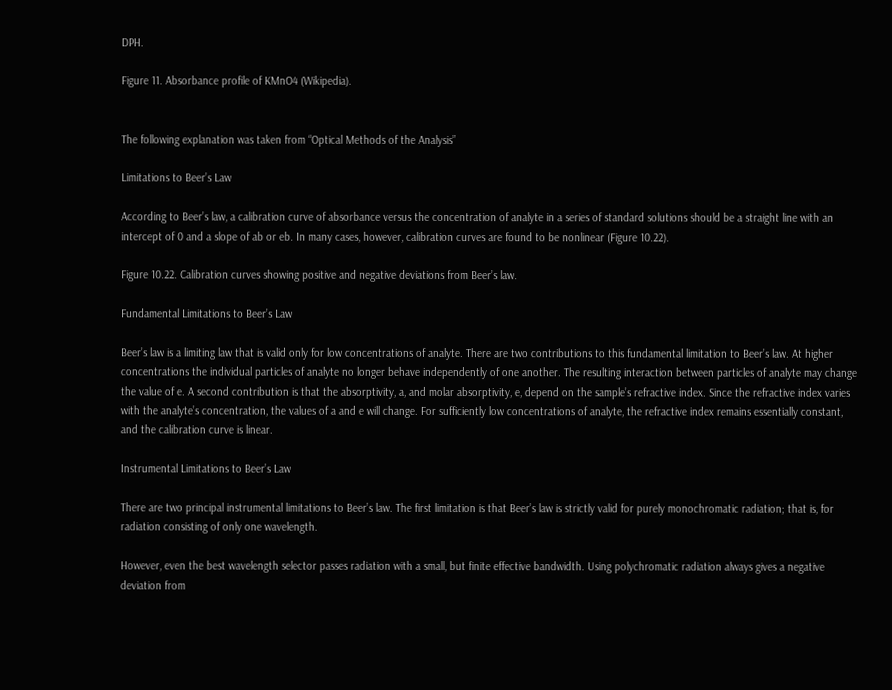DPH.

Figure 11. Absorbance profile of KMnO4 (Wikipedia).


The following explanation was taken from “Optical Methods of the Analysis”

Limitations to Beer’s Law

According to Beer’s law, a calibration curve of absorbance versus the concentration of analyte in a series of standard solutions should be a straight line with an intercept of 0 and a slope of ab or eb. In many cases, however, calibration curves are found to be nonlinear (Figure 10.22).

Figure 10.22. Calibration curves showing positive and negative deviations from Beer’s law.

Fundamental Limitations to Beer’s Law

Beer’s law is a limiting law that is valid only for low concentrations of analyte. There are two contributions to this fundamental limitation to Beer’s law. At higher concentrations the individual particles of analyte no longer behave independently of one another. The resulting interaction between particles of analyte may change the value of e. A second contribution is that the absorptivity, a, and molar absorptivity, e, depend on the sample’s refractive index. Since the refractive index varies with the analyte’s concentration, the values of a and e will change. For sufficiently low concentrations of analyte, the refractive index remains essentially constant, and the calibration curve is linear.

Instrumental Limitations to Beer’s Law

There are two principal instrumental limitations to Beer’s law. The first limitation is that Beer’s law is strictly valid for purely monochromatic radiation; that is, for radiation consisting of only one wavelength.

However, even the best wavelength selector passes radiation with a small, but finite effective bandwidth. Using polychromatic radiation always gives a negative deviation from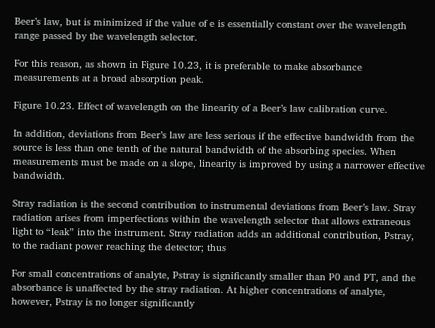Beer’s law, but is minimized if the value of e is essentially constant over the wavelength range passed by the wavelength selector.

For this reason, as shown in Figure 10.23, it is preferable to make absorbance measurements at a broad absorption peak.

Figure 10.23. Effect of wavelength on the linearity of a Beer’s law calibration curve.

In addition, deviations from Beer’s law are less serious if the effective bandwidth from the source is less than one tenth of the natural bandwidth of the absorbing species. When measurements must be made on a slope, linearity is improved by using a narrower effective bandwidth.

Stray radiation is the second contribution to instrumental deviations from Beer’s law. Stray radiation arises from imperfections within the wavelength selector that allows extraneous light to “leak” into the instrument. Stray radiation adds an additional contribution, Pstray, to the radiant power reaching the detector; thus

For small concentrations of analyte, Pstray is significantly smaller than P0 and PT, and the absorbance is unaffected by the stray radiation. At higher concentrations of analyte, however, Pstray is no longer significantly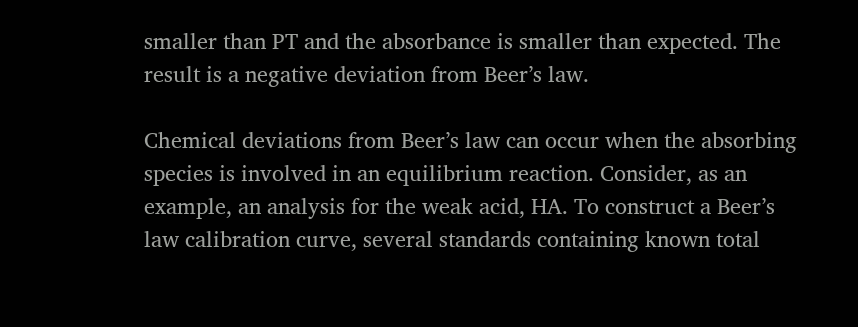smaller than PT and the absorbance is smaller than expected. The result is a negative deviation from Beer’s law.

Chemical deviations from Beer’s law can occur when the absorbing species is involved in an equilibrium reaction. Consider, as an example, an analysis for the weak acid, HA. To construct a Beer’s law calibration curve, several standards containing known total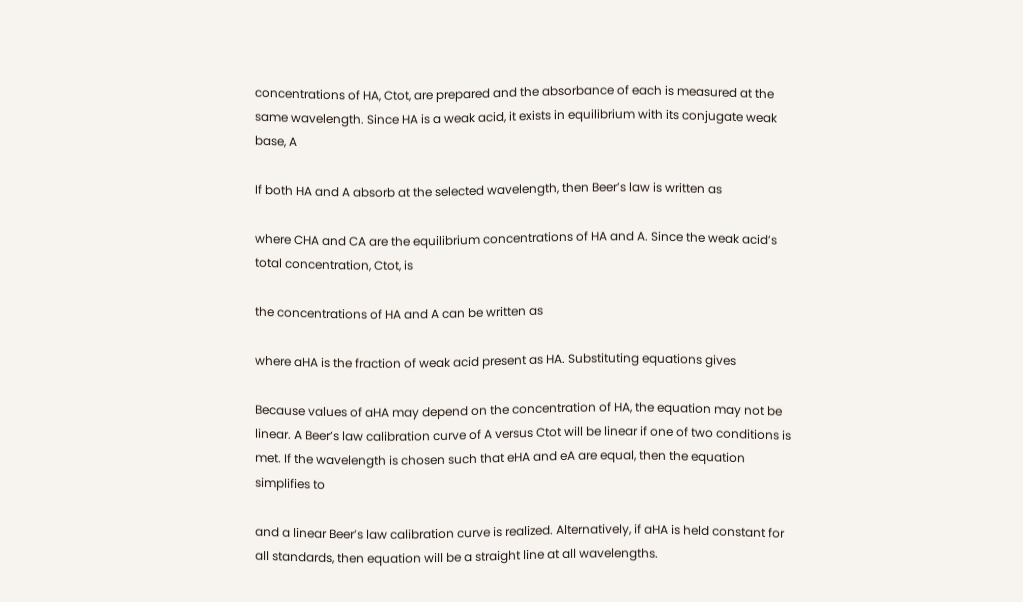concentrations of HA, Ctot, are prepared and the absorbance of each is measured at the same wavelength. Since HA is a weak acid, it exists in equilibrium with its conjugate weak base, A

If both HA and A absorb at the selected wavelength, then Beer’s law is written as

where CHA and CA are the equilibrium concentrations of HA and A. Since the weak acid’s total concentration, Ctot, is

the concentrations of HA and A can be written as

where aHA is the fraction of weak acid present as HA. Substituting equations gives

Because values of aHA may depend on the concentration of HA, the equation may not be linear. A Beer’s law calibration curve of A versus Ctot will be linear if one of two conditions is met. If the wavelength is chosen such that eHA and eA are equal, then the equation simplifies to

and a linear Beer’s law calibration curve is realized. Alternatively, if aHA is held constant for all standards, then equation will be a straight line at all wavelengths.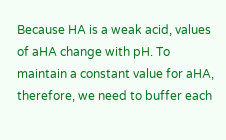Because HA is a weak acid, values of aHA change with pH. To maintain a constant value for aHA, therefore, we need to buffer each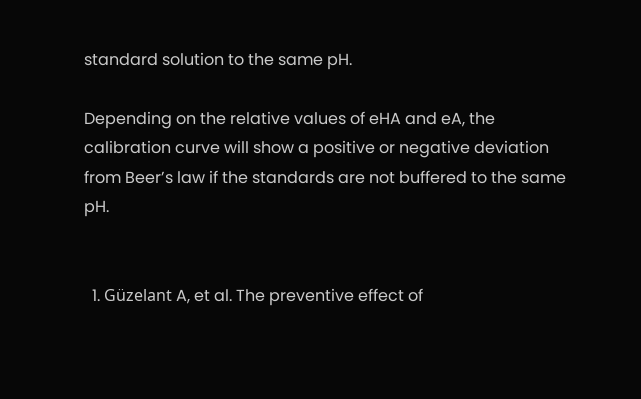standard solution to the same pH.

Depending on the relative values of eHA and eA, the calibration curve will show a positive or negative deviation from Beer’s law if the standards are not buffered to the same pH.


  1. Güzelant A, et al. The preventive effect of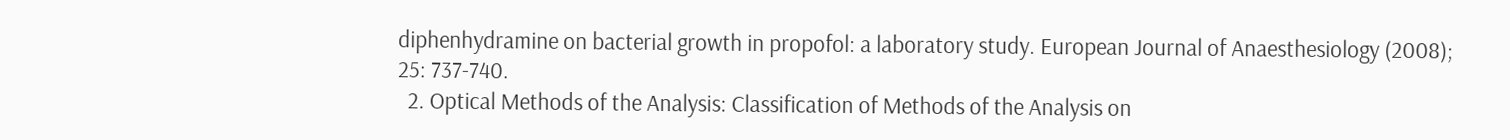diphenhydramine on bacterial growth in propofol: a laboratory study. European Journal of Anaesthesiology (2008); 25: 737-740.
  2. Optical Methods of the Analysis: Classification of Methods of the Analysis on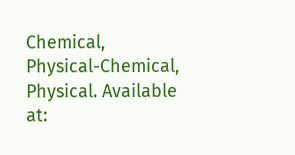Chemical, Physical-Chemical, Physical. Available at: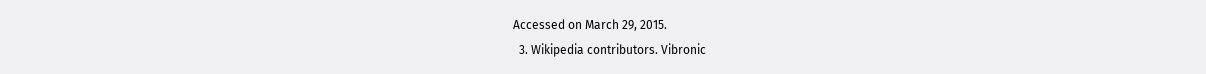Accessed on March 29, 2015.
  3. Wikipedia contributors. Vibronic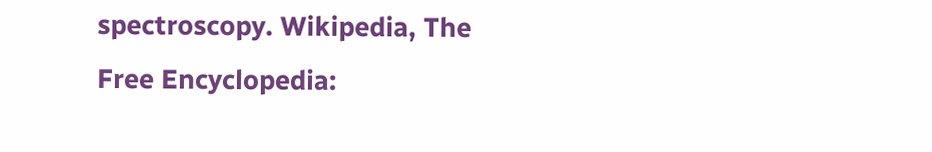spectroscopy. Wikipedia, The Free Encyclopedia: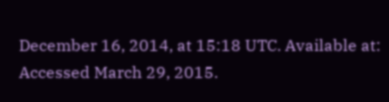December 16, 2014, at 15:18 UTC. Available at: Accessed March 29, 2015.